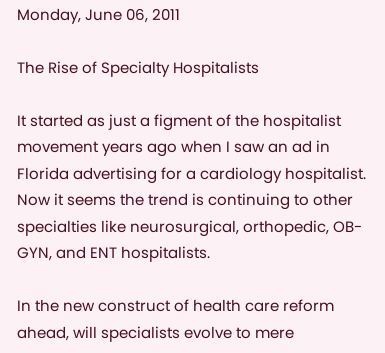Monday, June 06, 2011

The Rise of Specialty Hospitalists

It started as just a figment of the hospitalist movement years ago when I saw an ad in Florida advertising for a cardiology hospitalist. Now it seems the trend is continuing to other specialties like neurosurgical, orthopedic, OB-GYN, and ENT hospitalists.

In the new construct of health care reform ahead, will specialists evolve to mere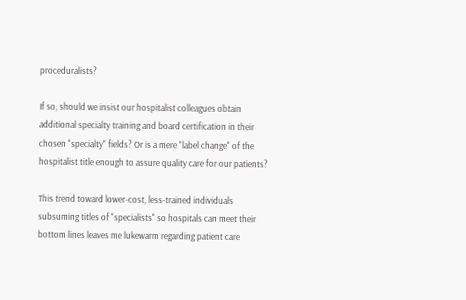proceduralists?

If so, should we insist our hospitalist colleagues obtain additional specialty training and board certification in their chosen "specialty" fields? Or is a mere "label change" of the hospitalist title enough to assure quality care for our patients?

This trend toward lower-cost, less-trained individuals subsuming titles of "specialists" so hospitals can meet their bottom lines leaves me lukewarm regarding patient care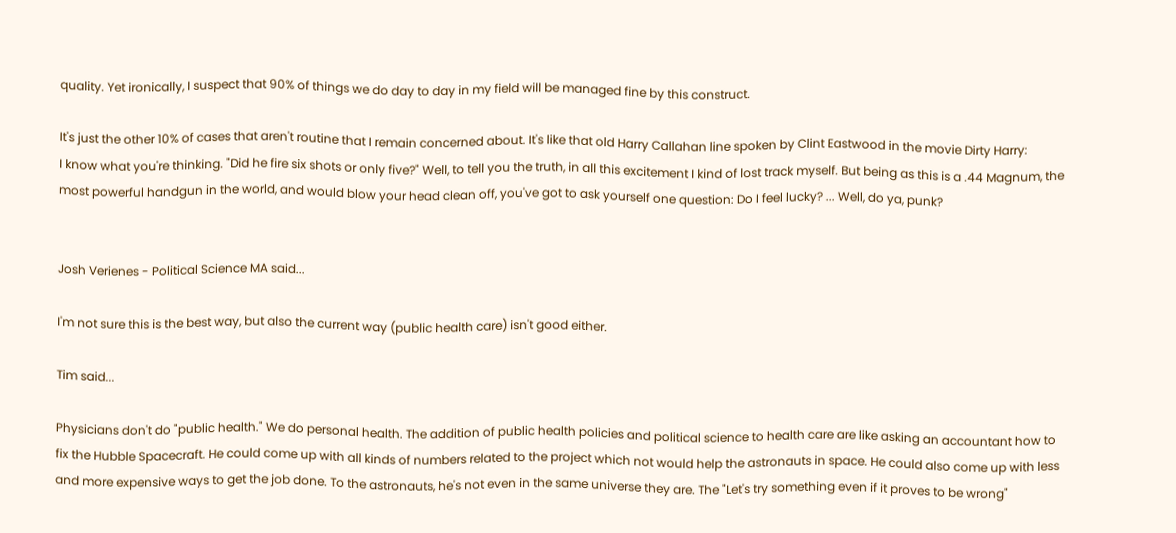quality. Yet ironically, I suspect that 90% of things we do day to day in my field will be managed fine by this construct.

It's just the other 10% of cases that aren't routine that I remain concerned about. It's like that old Harry Callahan line spoken by Clint Eastwood in the movie Dirty Harry:
I know what you're thinking. "Did he fire six shots or only five?" Well, to tell you the truth, in all this excitement I kind of lost track myself. But being as this is a .44 Magnum, the most powerful handgun in the world, and would blow your head clean off, you've got to ask yourself one question: Do I feel lucky? ... Well, do ya, punk?


Josh Verienes - Political Science MA said...

I'm not sure this is the best way, but also the current way (public health care) isn't good either.

Tim said...

Physicians don't do "public health." We do personal health. The addition of public health policies and political science to health care are like asking an accountant how to fix the Hubble Spacecraft. He could come up with all kinds of numbers related to the project which not would help the astronauts in space. He could also come up with less and more expensive ways to get the job done. To the astronauts, he's not even in the same universe they are. The "Let's try something even if it proves to be wrong"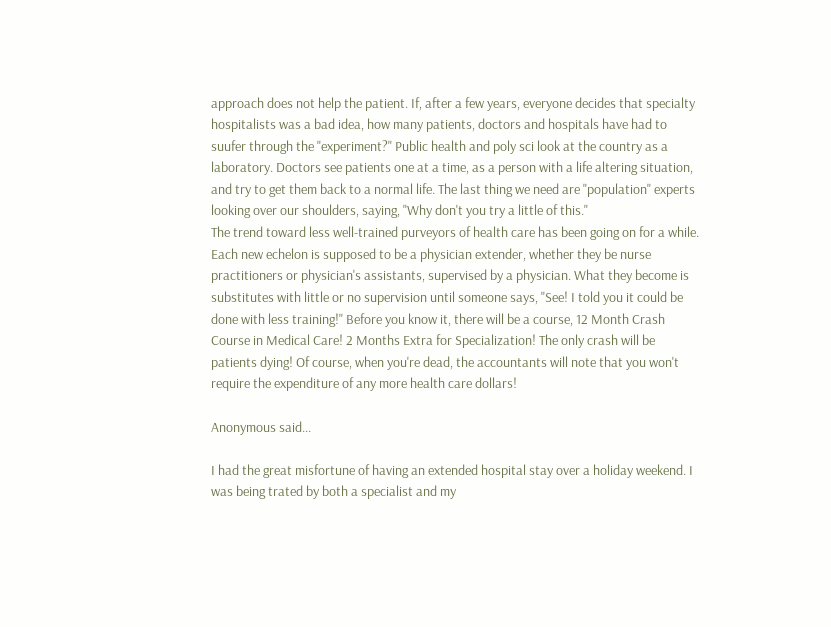approach does not help the patient. If, after a few years, everyone decides that specialty hospitalists was a bad idea, how many patients, doctors and hospitals have had to suufer through the "experiment?" Public health and poly sci look at the country as a laboratory. Doctors see patients one at a time, as a person with a life altering situation, and try to get them back to a normal life. The last thing we need are "population" experts looking over our shoulders, saying, "Why don't you try a little of this."
The trend toward less well-trained purveyors of health care has been going on for a while. Each new echelon is supposed to be a physician extender, whether they be nurse practitioners or physician's assistants, supervised by a physician. What they become is substitutes with little or no supervision until someone says, "See! I told you it could be done with less training!" Before you know it, there will be a course, 12 Month Crash Course in Medical Care! 2 Months Extra for Specialization! The only crash will be patients dying! Of course, when you're dead, the accountants will note that you won't require the expenditure of any more health care dollars!

Anonymous said...

I had the great misfortune of having an extended hospital stay over a holiday weekend. I was being trated by both a specialist and my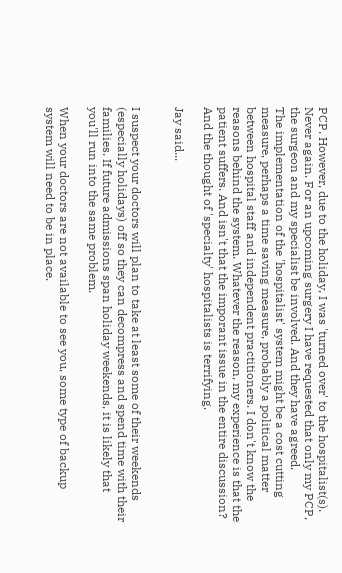PCP. However, due to the holiday, I was 'turned over' to the hospitalist(s). Never again. For an upcoming surgery I have requested that only my PCP, the surgeon and my specialist be involved. And they have agreed.
The implementation of the 'hospitalist' system might be a cost cutting measure, perhaps a time saving measure, probably a political matter between hospital staff and independent practitioners. I don't know the reasons behind the system. Whatever the reason, my experience is that the patient suffers. And isn't that the imporant issue in the entire discussion? And the thought of 'specialty' hospitalists is terrifying.

Jay said...


I suspect your doctors will plan to take at least some of their weekends (especially holidays) off so they can decompress and spend time with their families. If future admissions span holiday weekends, it is likely that you'll run into the same problem.

When your doctors are not available to see you, some type of backup system will need to be in place.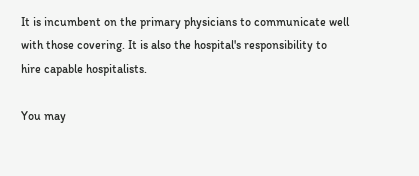It is incumbent on the primary physicians to communicate well with those covering. It is also the hospital's responsibility to hire capable hospitalists.

You may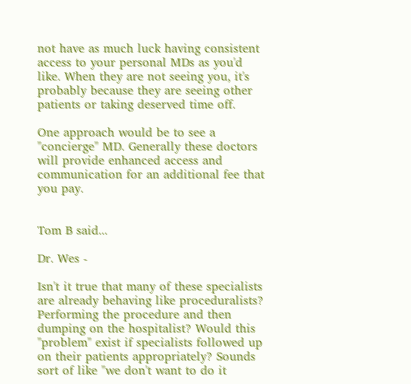not have as much luck having consistent access to your personal MDs as you'd like. When they are not seeing you, it's probably because they are seeing other patients or taking deserved time off.

One approach would be to see a "concierge" MD. Generally these doctors will provide enhanced access and communication for an additional fee that you pay.


Tom B said...

Dr. Wes -

Isn't it true that many of these specialists are already behaving like proceduralists? Performing the procedure and then dumping on the hospitalist? Would this "problem" exist if specialists followed up on their patients appropriately? Sounds sort of like "we don't want to do it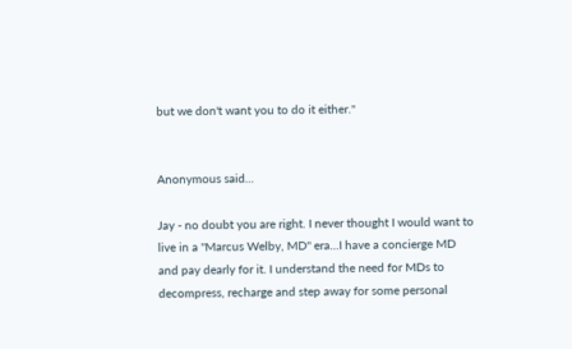but we don't want you to do it either."


Anonymous said...

Jay - no doubt you are right. I never thought I would want to live in a "Marcus Welby, MD" era...I have a concierge MD and pay dearly for it. I understand the need for MDs to decompress, recharge and step away for some personal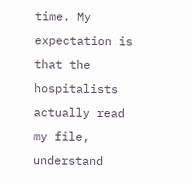time. My expectation is that the hospitalists actually read my file, understand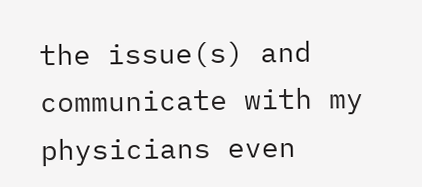the issue(s) and communicate with my physicians even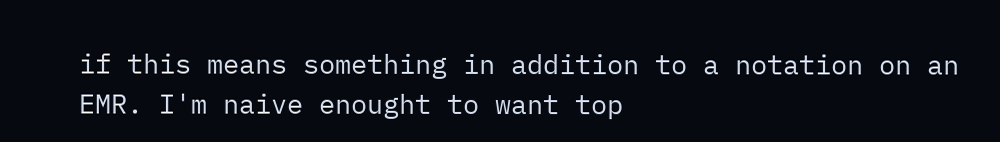if this means something in addition to a notation on an EMR. I'm naive enought to want top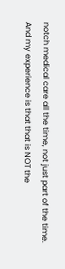notch medical care all the time, not just part of the time. And my experience is that that is NOT the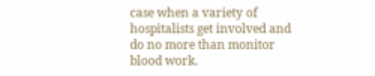case when a variety of hospitalists get involved and do no more than monitor blood work.